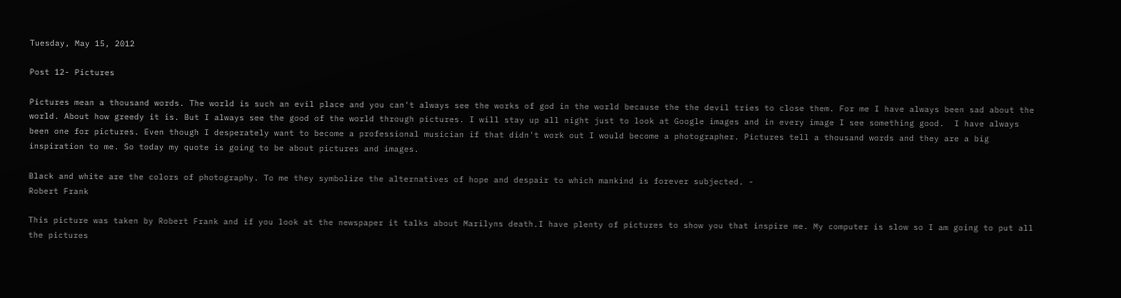Tuesday, May 15, 2012

Post 12- Pictures

Pictures mean a thousand words. The world is such an evil place and you can't always see the works of god in the world because the the devil tries to close them. For me I have always been sad about the world. About how greedy it is. But I always see the good of the world through pictures. I will stay up all night just to look at Google images and in every image I see something good.  I have always been one for pictures. Even though I desperately want to become a professional musician if that didn't work out I would become a photographer. Pictures tell a thousand words and they are a big inspiration to me. So today my quote is going to be about pictures and images.

Black and white are the colors of photography. To me they symbolize the alternatives of hope and despair to which mankind is forever subjected. -
Robert Frank

This picture was taken by Robert Frank and if you look at the newspaper it talks about Marilyns death.I have plenty of pictures to show you that inspire me. My computer is slow so I am going to put all the pictures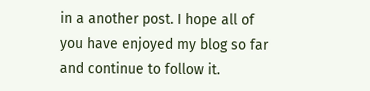in a another post. I hope all of you have enjoyed my blog so far and continue to follow it.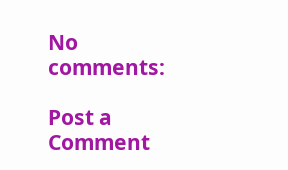No comments:

Post a Comment